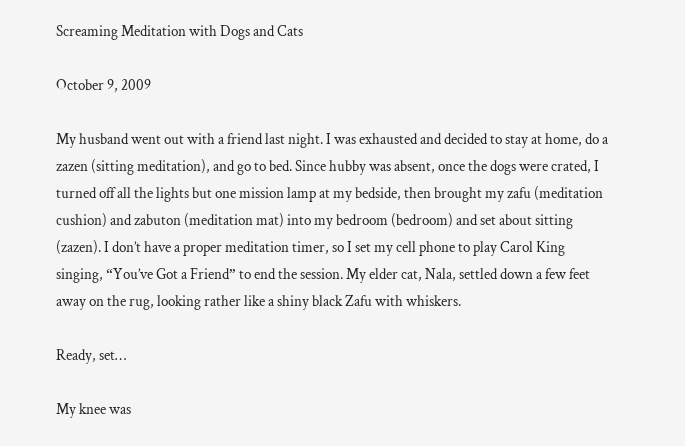Screaming Meditation with Dogs and Cats

October 9, 2009

My husband went out with a friend last night. I was exhausted and decided to stay at home, do a zazen (sitting meditation), and go to bed. Since hubby was absent, once the dogs were crated, I turned off all the lights but one mission lamp at my bedside, then brought my zafu (meditation cushion) and zabuton (meditation mat) into my bedroom (bedroom) and set about sitting (zazen). I don’t have a proper meditation timer, so I set my cell phone to play Carol King singing, “You’ve Got a Friend” to end the session. My elder cat, Nala, settled down a few feet away on the rug, looking rather like a shiny black Zafu with whiskers.

Ready, set…

My knee was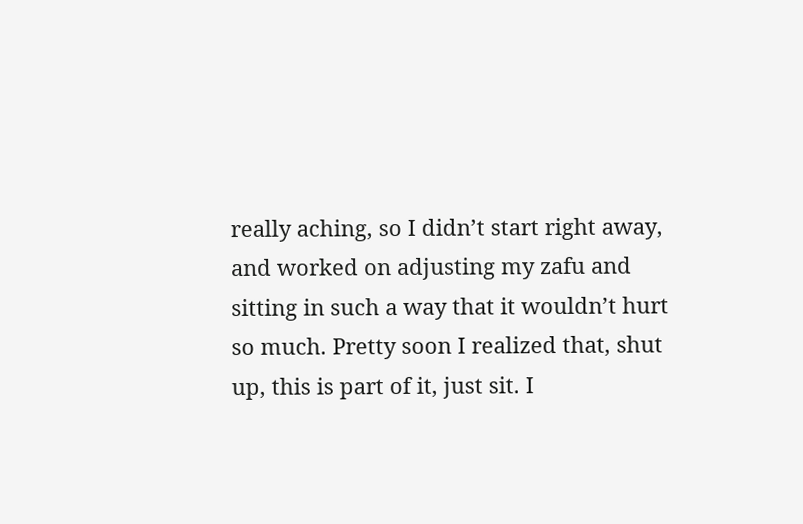really aching, so I didn’t start right away, and worked on adjusting my zafu and sitting in such a way that it wouldn’t hurt so much. Pretty soon I realized that, shut up, this is part of it, just sit. I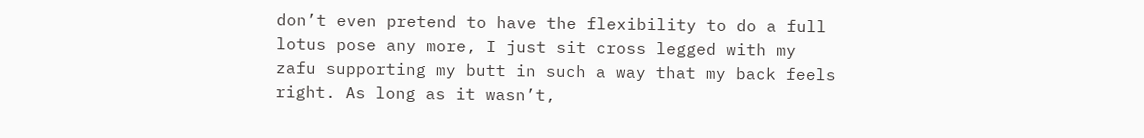don’t even pretend to have the flexibility to do a full lotus pose any more, I just sit cross legged with my zafu supporting my butt in such a way that my back feels right. As long as it wasn’t,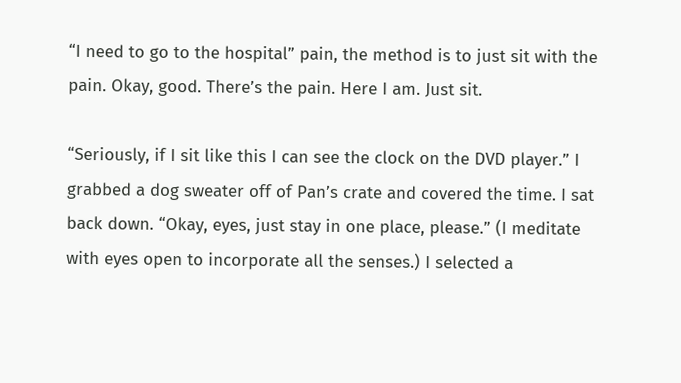“I need to go to the hospital” pain, the method is to just sit with the pain. Okay, good. There’s the pain. Here I am. Just sit.

“Seriously, if I sit like this I can see the clock on the DVD player.” I grabbed a dog sweater off of Pan’s crate and covered the time. I sat back down. “Okay, eyes, just stay in one place, please.” (I meditate with eyes open to incorporate all the senses.) I selected a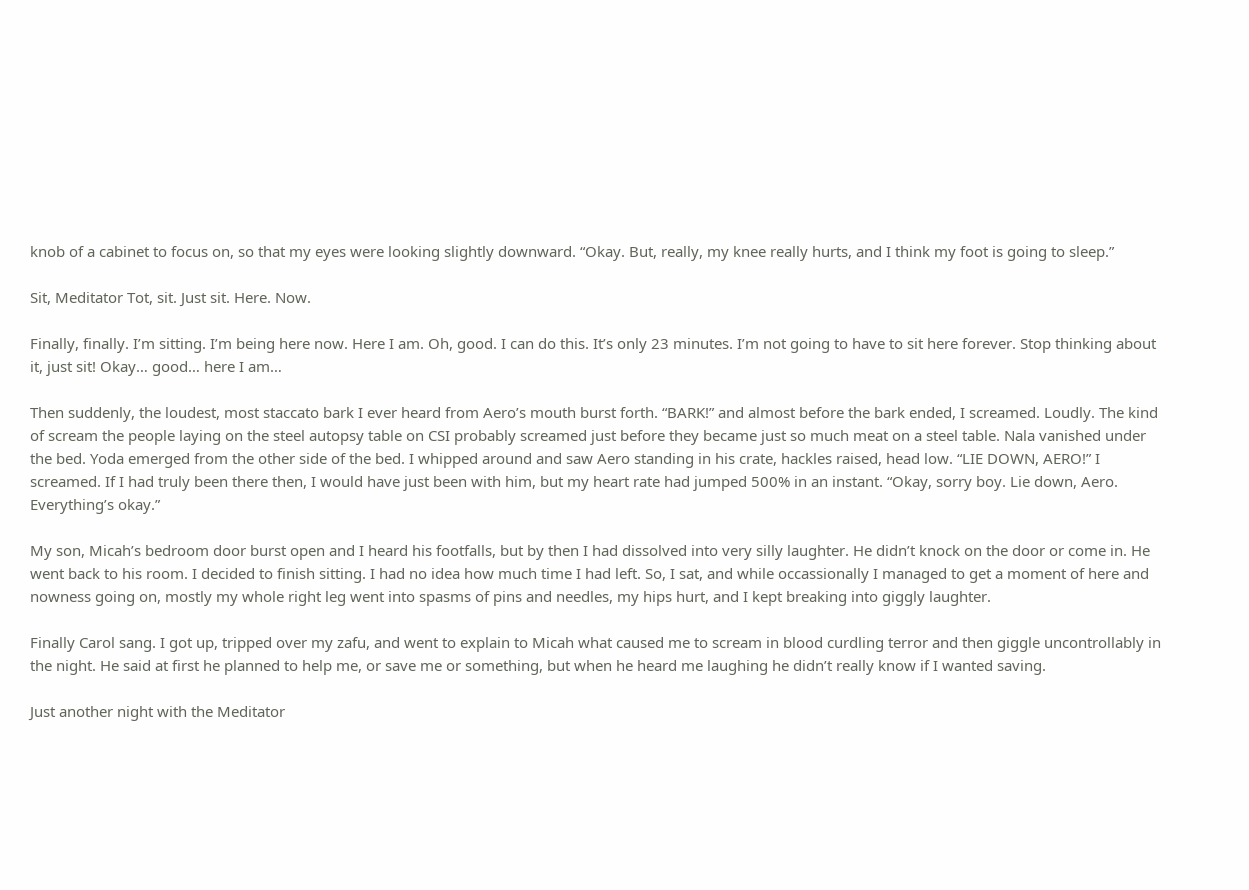knob of a cabinet to focus on, so that my eyes were looking slightly downward. “Okay. But, really, my knee really hurts, and I think my foot is going to sleep.”

Sit, Meditator Tot, sit. Just sit. Here. Now.

Finally, finally. I’m sitting. I’m being here now. Here I am. Oh, good. I can do this. It’s only 23 minutes. I’m not going to have to sit here forever. Stop thinking about it, just sit! Okay… good… here I am…

Then suddenly, the loudest, most staccato bark I ever heard from Aero’s mouth burst forth. “BARK!” and almost before the bark ended, I screamed. Loudly. The kind of scream the people laying on the steel autopsy table on CSI probably screamed just before they became just so much meat on a steel table. Nala vanished under the bed. Yoda emerged from the other side of the bed. I whipped around and saw Aero standing in his crate, hackles raised, head low. “LIE DOWN, AERO!” I screamed. If I had truly been there then, I would have just been with him, but my heart rate had jumped 500% in an instant. “Okay, sorry boy. Lie down, Aero. Everything’s okay.”

My son, Micah’s bedroom door burst open and I heard his footfalls, but by then I had dissolved into very silly laughter. He didn’t knock on the door or come in. He went back to his room. I decided to finish sitting. I had no idea how much time I had left. So, I sat, and while occassionally I managed to get a moment of here and nowness going on, mostly my whole right leg went into spasms of pins and needles, my hips hurt, and I kept breaking into giggly laughter.

Finally Carol sang. I got up, tripped over my zafu, and went to explain to Micah what caused me to scream in blood curdling terror and then giggle uncontrollably in the night. He said at first he planned to help me, or save me or something, but when he heard me laughing he didn’t really know if I wanted saving.

Just another night with the Meditator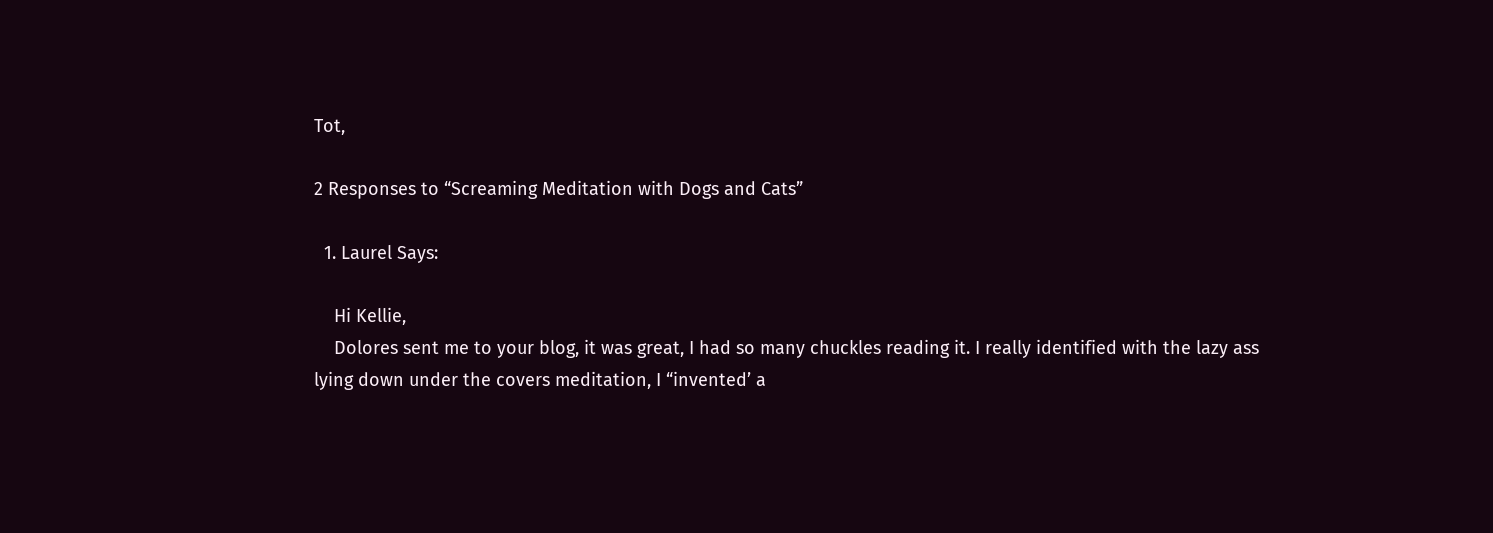Tot,

2 Responses to “Screaming Meditation with Dogs and Cats”

  1. Laurel Says:

    Hi Kellie,
    Dolores sent me to your blog, it was great, I had so many chuckles reading it. I really identified with the lazy ass lying down under the covers meditation, I “invented’ a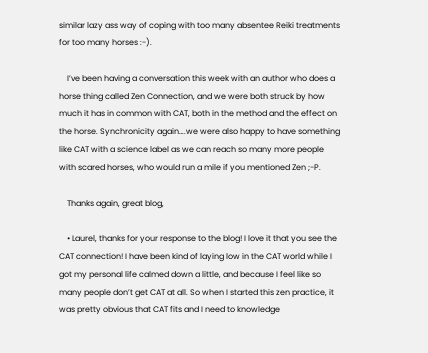similar lazy ass way of coping with too many absentee Reiki treatments for too many horses :-).

    I’ve been having a conversation this week with an author who does a horse thing called Zen Connection, and we were both struck by how much it has in common with CAT, both in the method and the effect on the horse. Synchronicity again….we were also happy to have something like CAT with a science label as we can reach so many more people with scared horses, who would run a mile if you mentioned Zen ;-P.

    Thanks again, great blog,

    • Laurel, thanks for your response to the blog! I love it that you see the CAT connection! I have been kind of laying low in the CAT world while I got my personal life calmed down a little, and because I feel like so many people don’t get CAT at all. So when I started this zen practice, it was pretty obvious that CAT fits and I need to knowledge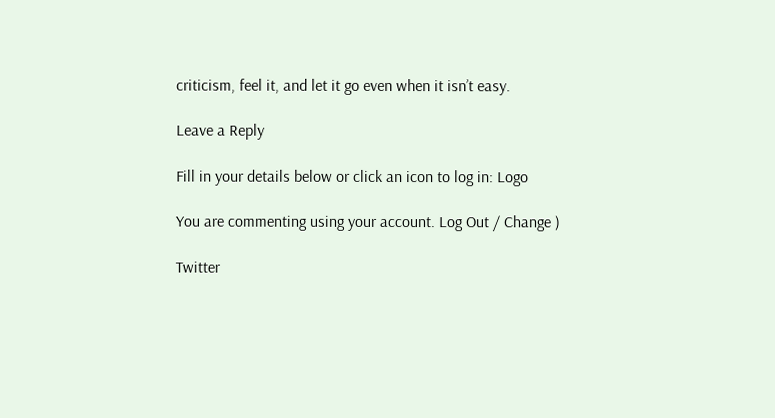criticism, feel it, and let it go even when it isn’t easy.

Leave a Reply

Fill in your details below or click an icon to log in: Logo

You are commenting using your account. Log Out / Change )

Twitter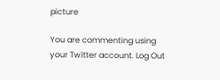picture

You are commenting using your Twitter account. Log Out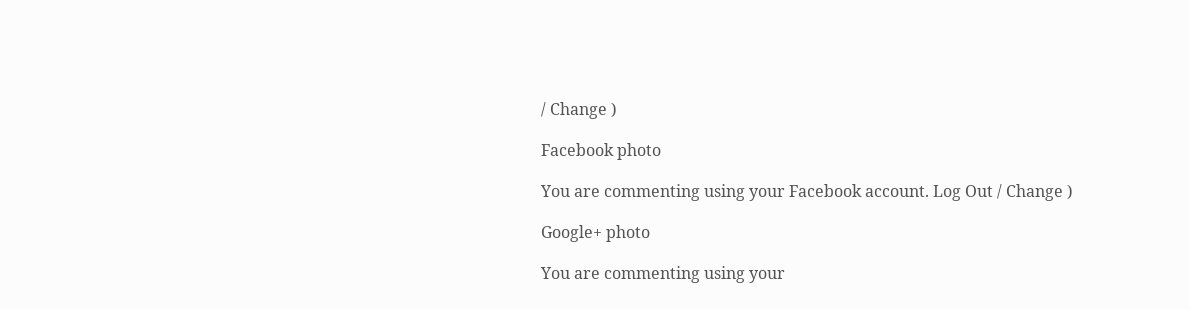/ Change )

Facebook photo

You are commenting using your Facebook account. Log Out / Change )

Google+ photo

You are commenting using your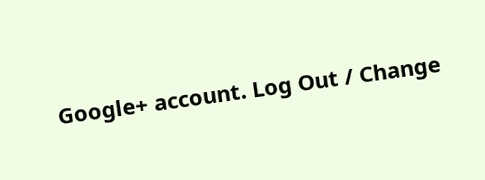Google+ account. Log Out / Change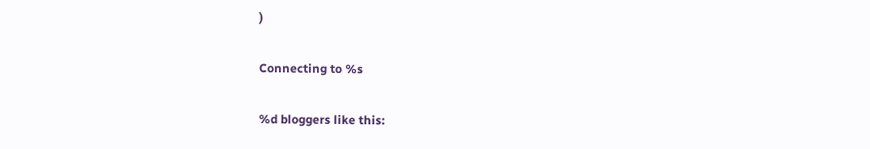)

Connecting to %s

%d bloggers like this: